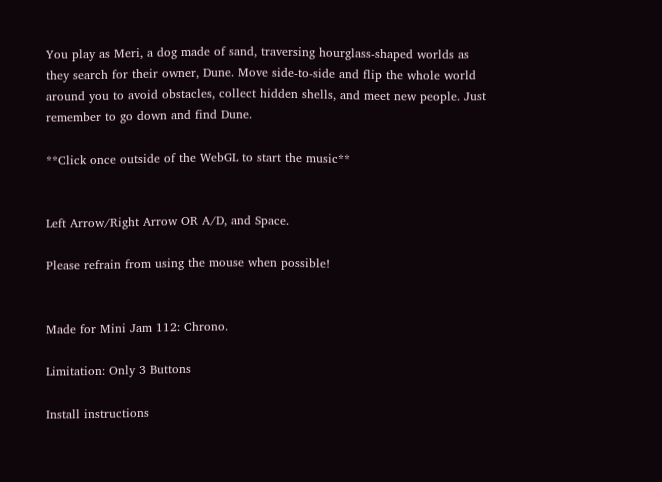You play as Meri, a dog made of sand, traversing hourglass-shaped worlds as they search for their owner, Dune. Move side-to-side and flip the whole world around you to avoid obstacles, collect hidden shells, and meet new people. Just remember to go down and find Dune.

**Click once outside of the WebGL to start the music**


Left Arrow/Right Arrow OR A/D, and Space.

Please refrain from using the mouse when possible!


Made for Mini Jam 112: Chrono.

Limitation: Only 3 Buttons

Install instructions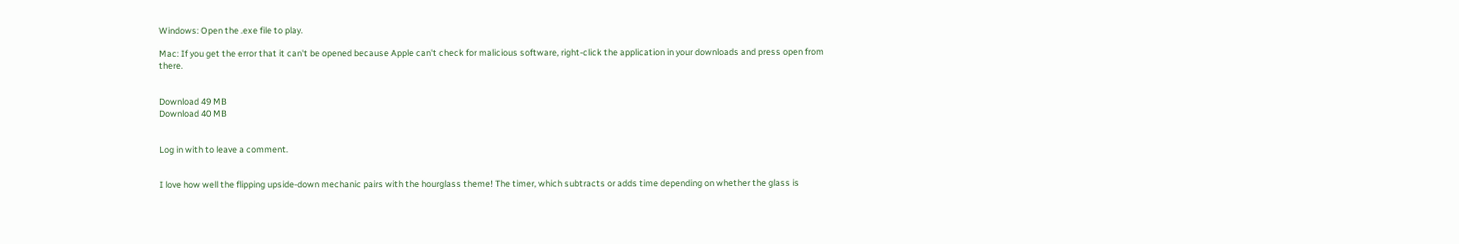Windows: Open the .exe file to play.

Mac: If you get the error that it can't be opened because Apple can't check for malicious software, right-click the application in your downloads and press open from there.


Download 49 MB
Download 40 MB


Log in with to leave a comment.


I love how well the flipping upside-down mechanic pairs with the hourglass theme! The timer, which subtracts or adds time depending on whether the glass is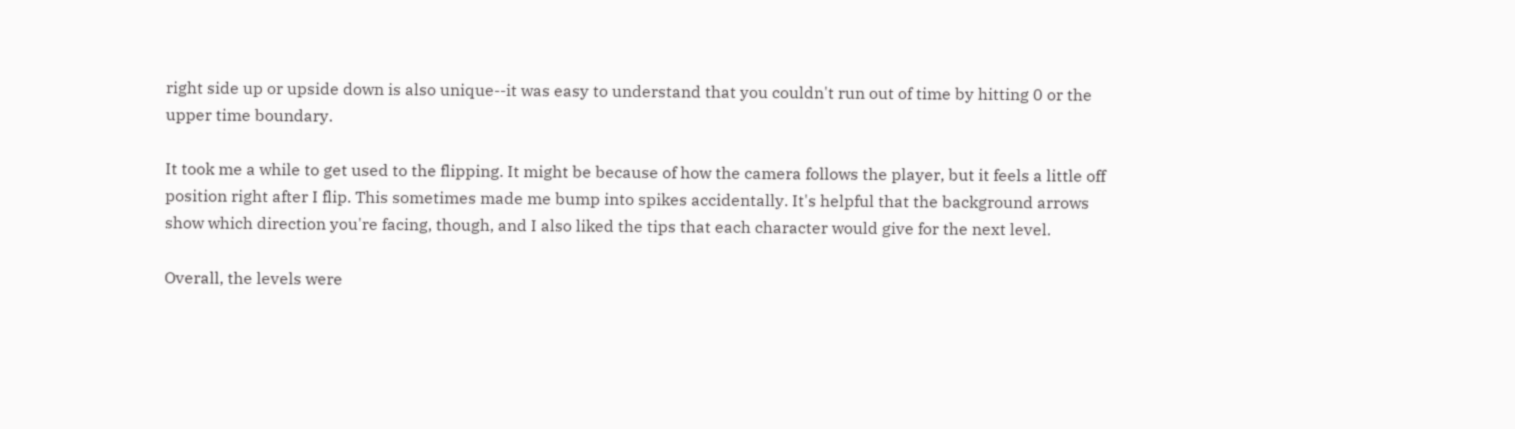right side up or upside down is also unique--it was easy to understand that you couldn't run out of time by hitting 0 or the upper time boundary.

It took me a while to get used to the flipping. It might be because of how the camera follows the player, but it feels a little off position right after I flip. This sometimes made me bump into spikes accidentally. It's helpful that the background arrows show which direction you're facing, though, and I also liked the tips that each character would give for the next level.

Overall, the levels were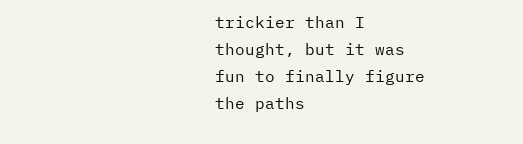trickier than I thought, but it was fun to finally figure the paths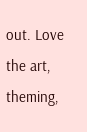out. Love the art, theming,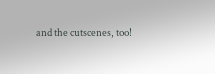and the cutscenes, too!